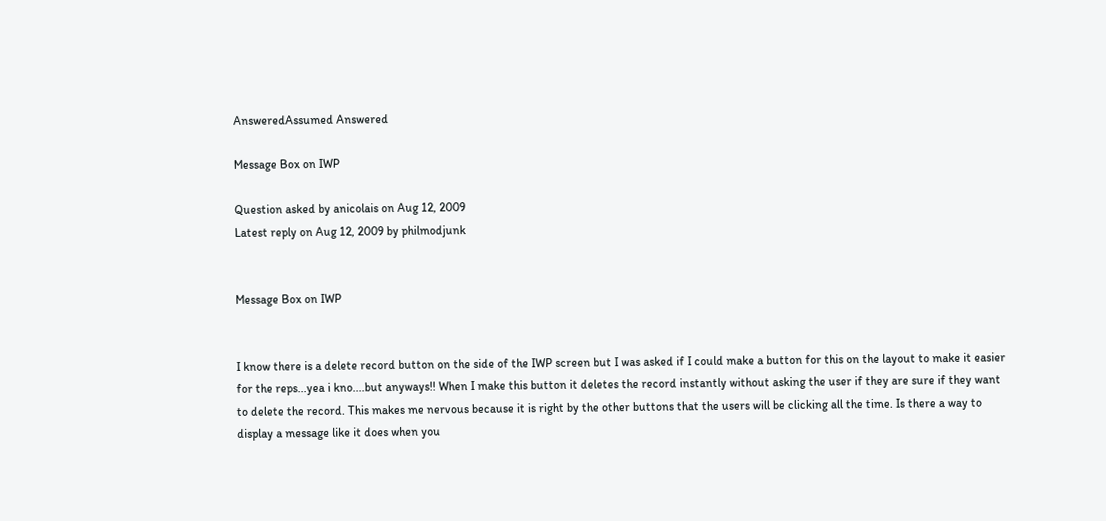AnsweredAssumed Answered

Message Box on IWP

Question asked by anicolais on Aug 12, 2009
Latest reply on Aug 12, 2009 by philmodjunk


Message Box on IWP


I know there is a delete record button on the side of the IWP screen but I was asked if I could make a button for this on the layout to make it easier for the reps...yea i kno....but anyways!! When I make this button it deletes the record instantly without asking the user if they are sure if they want to delete the record. This makes me nervous because it is right by the other buttons that the users will be clicking all the time. Is there a way to display a message like it does when you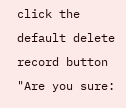click the default delete record button "Are you sure: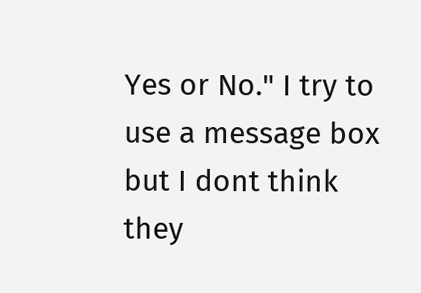Yes or No." I try to use a message box but I dont think they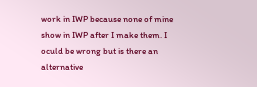work in IWP because none of mine show in IWP after I make them. I oculd be wrong but is there an alternative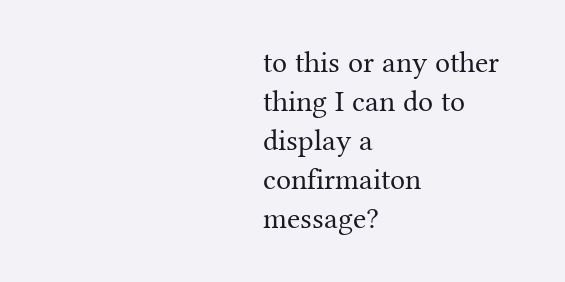to this or any other thing I can do to display a confirmaiton message?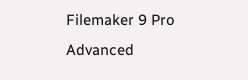Filemaker 9 Pro Advanced